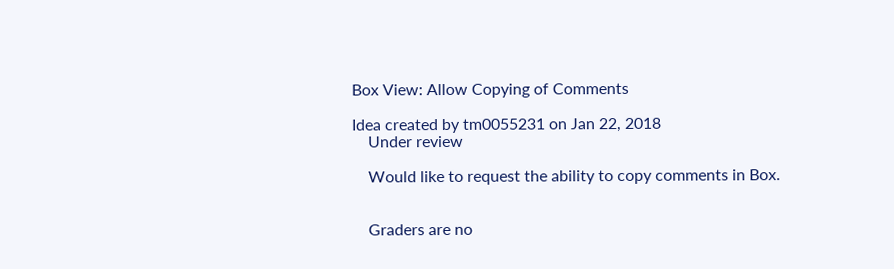Box View: Allow Copying of Comments

Idea created by tm0055231 on Jan 22, 2018
    Under review

    Would like to request the ability to copy comments in Box.


    Graders are no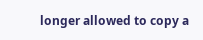longer allowed to copy a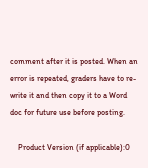comment after it is posted. When an error is repeated, graders have to re-write it and then copy it to a Word doc for future use before posting.

    Product Version (if applicable):0